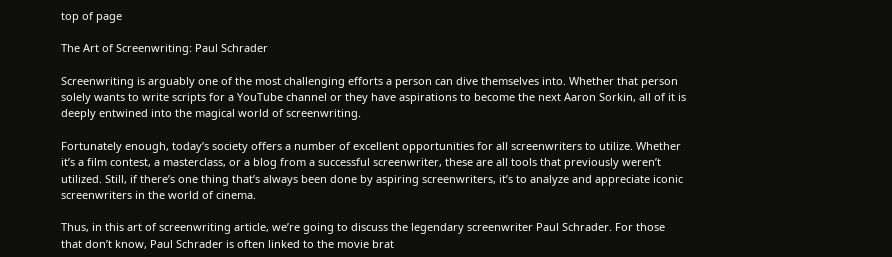top of page

The Art of Screenwriting: Paul Schrader

Screenwriting is arguably one of the most challenging efforts a person can dive themselves into. Whether that person solely wants to write scripts for a YouTube channel or they have aspirations to become the next Aaron Sorkin, all of it is deeply entwined into the magical world of screenwriting.

Fortunately enough, today’s society offers a number of excellent opportunities for all screenwriters to utilize. Whether it’s a film contest, a masterclass, or a blog from a successful screenwriter, these are all tools that previously weren’t utilized. Still, if there’s one thing that’s always been done by aspiring screenwriters, it’s to analyze and appreciate iconic screenwriters in the world of cinema.

Thus, in this art of screenwriting article, we’re going to discuss the legendary screenwriter Paul Schrader. For those that don’t know, Paul Schrader is often linked to the movie brat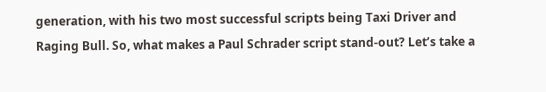generation, with his two most successful scripts being Taxi Driver and Raging Bull. So, what makes a Paul Schrader script stand-out? Let’s take a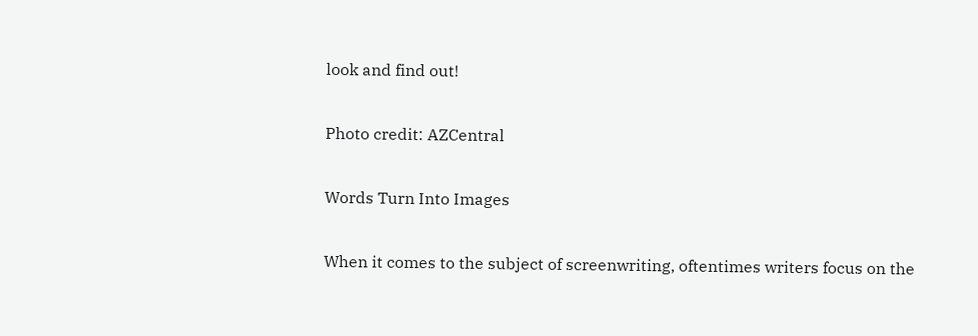look and find out!

Photo credit: AZCentral

Words Turn Into Images

When it comes to the subject of screenwriting, oftentimes writers focus on the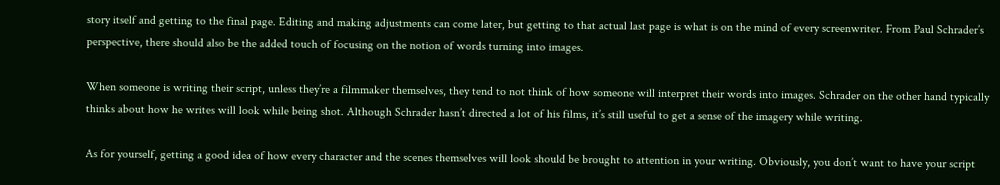story itself and getting to the final page. Editing and making adjustments can come later, but getting to that actual last page is what is on the mind of every screenwriter. From Paul Schrader’s perspective, there should also be the added touch of focusing on the notion of words turning into images.

When someone is writing their script, unless they’re a filmmaker themselves, they tend to not think of how someone will interpret their words into images. Schrader on the other hand typically thinks about how he writes will look while being shot. Although Schrader hasn’t directed a lot of his films, it’s still useful to get a sense of the imagery while writing.

As for yourself, getting a good idea of how every character and the scenes themselves will look should be brought to attention in your writing. Obviously, you don’t want to have your script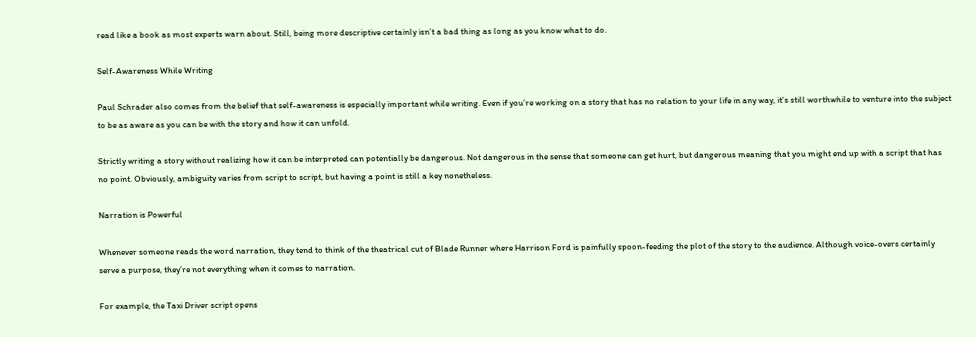read like a book as most experts warn about. Still, being more descriptive certainly isn’t a bad thing as long as you know what to do.

Self-Awareness While Writing

Paul Schrader also comes from the belief that self-awareness is especially important while writing. Even if you’re working on a story that has no relation to your life in any way, it’s still worthwhile to venture into the subject to be as aware as you can be with the story and how it can unfold.

Strictly writing a story without realizing how it can be interpreted can potentially be dangerous. Not dangerous in the sense that someone can get hurt, but dangerous meaning that you might end up with a script that has no point. Obviously, ambiguity varies from script to script, but having a point is still a key nonetheless.

Narration is Powerful

Whenever someone reads the word narration, they tend to think of the theatrical cut of Blade Runner where Harrison Ford is painfully spoon-feeding the plot of the story to the audience. Although voice-overs certainly serve a purpose, they’re not everything when it comes to narration.

For example, the Taxi Driver script opens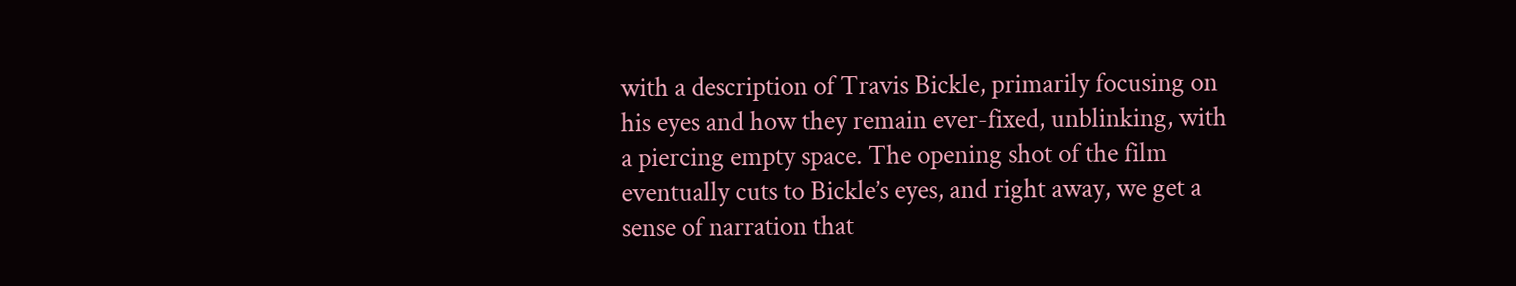with a description of Travis Bickle, primarily focusing on his eyes and how they remain ever-fixed, unblinking, with a piercing empty space. The opening shot of the film eventually cuts to Bickle’s eyes, and right away, we get a sense of narration that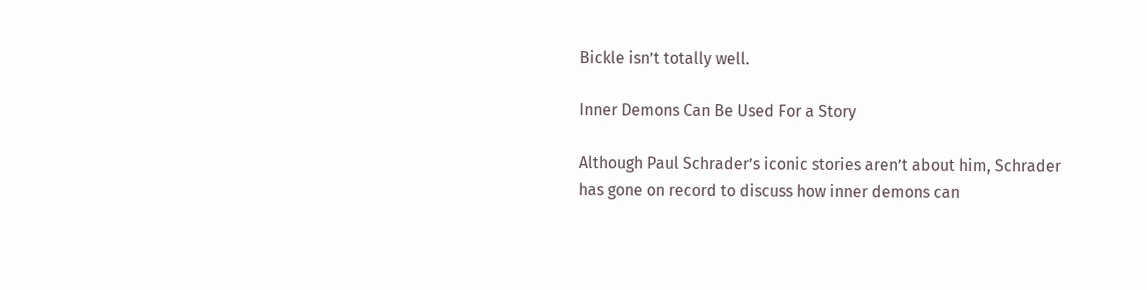Bickle isn’t totally well.

Inner Demons Can Be Used For a Story

Although Paul Schrader’s iconic stories aren’t about him, Schrader has gone on record to discuss how inner demons can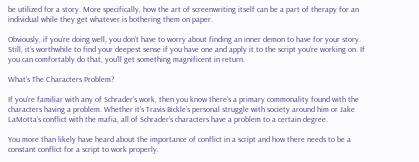be utilized for a story. More specifically, how the art of screenwriting itself can be a part of therapy for an individual while they get whatever is bothering them on paper.

Obviously, if you’re doing well, you don’t have to worry about finding an inner demon to have for your story. Still, it’s worthwhile to find your deepest sense if you have one and apply it to the script you’re working on. If you can comfortably do that, you’ll get something magnificent in return.

What’s The Characters Problem?

If you’re familiar with any of Schrader’s work, then you know there’s a primary commonality found with the characters having a problem. Whether it’s Travis Bickle’s personal struggle with society around him or Jake LaMotta’s conflict with the mafia, all of Schrader’s characters have a problem to a certain degree.

You more than likely have heard about the importance of conflict in a script and how there needs to be a constant conflict for a script to work properly.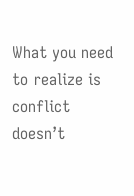What you need to realize is conflict doesn’t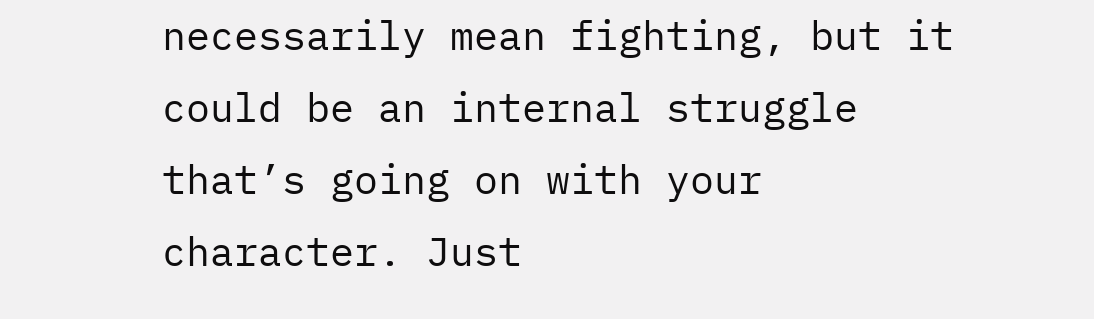necessarily mean fighting, but it could be an internal struggle that’s going on with your character. Just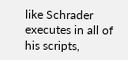like Schrader executes in all of his scripts,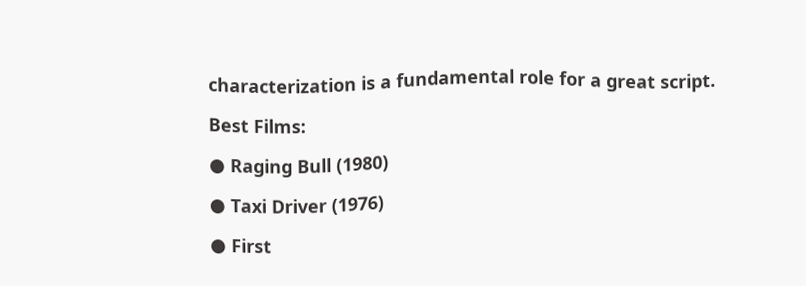characterization is a fundamental role for a great script.

Best Films:

● Raging Bull (1980)

● Taxi Driver (1976)

● First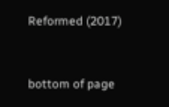Reformed (2017)


bottom of page